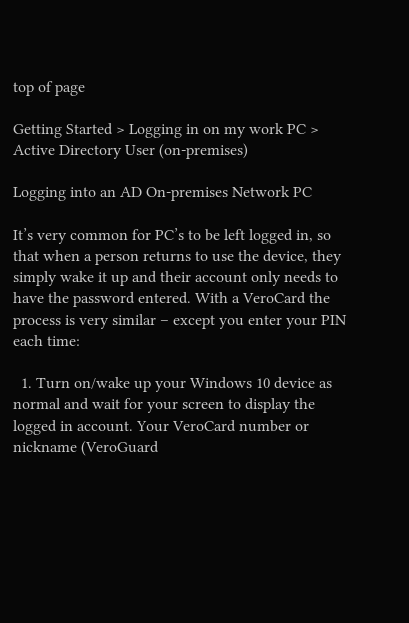top of page

Getting Started > Logging in on my work PC > Active Directory User (on-premises)

Logging into an AD On-premises Network PC

It’s very common for PC’s to be left logged in, so that when a person returns to use the device, they simply wake it up and their account only needs to have the password entered. With a VeroCard the process is very similar – except you enter your PIN each time:

  1. Turn on/wake up your Windows 10 device as normal and wait for your screen to display the logged in account. Your VeroCard number or nickname (VeroGuard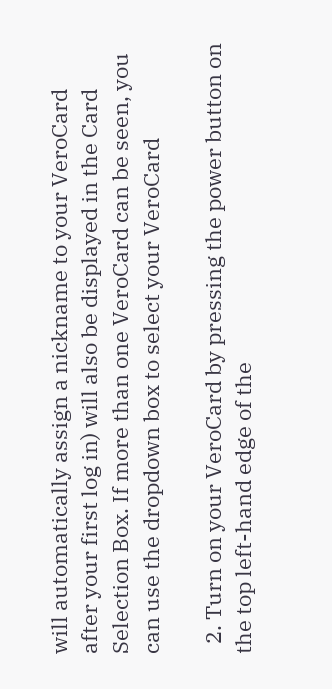will automatically assign a nickname to your VeroCard after your first log in) will also be displayed in the Card Selection Box. If more than one VeroCard can be seen, you can use the dropdown box to select your VeroCard

  2. Turn on your VeroCard by pressing the power button on the top left-hand edge of the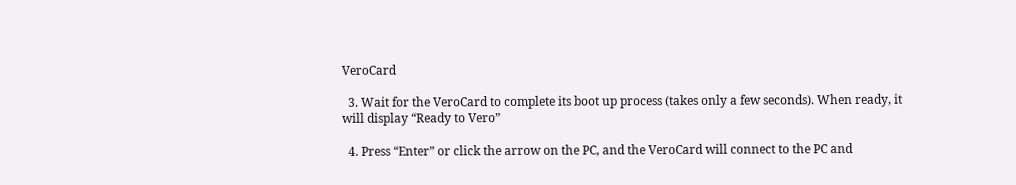VeroCard

  3. Wait for the VeroCard to complete its boot up process (takes only a few seconds). When ready, it will display “Ready to Vero”

  4. Press “Enter” or click the arrow on the PC, and the VeroCard will connect to the PC and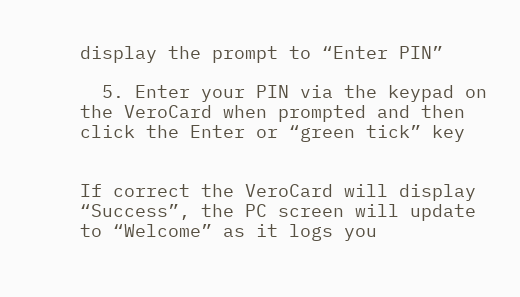display the prompt to “Enter PIN”

  5. Enter your PIN via the keypad on the VeroCard when prompted and then click the Enter or “green tick” key


If correct the VeroCard will display “Success”, the PC screen will update to “Welcome” as it logs you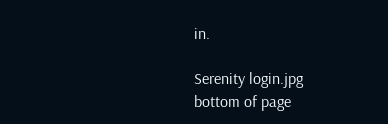in.

Serenity login.jpg
bottom of page